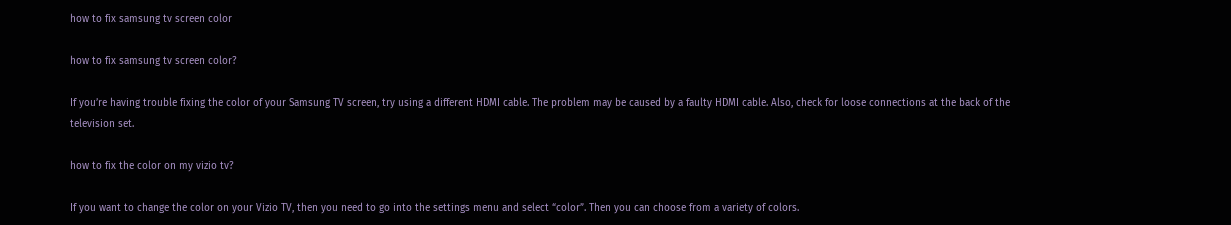how to fix samsung tv screen color

how to fix samsung tv screen color?

If you’re having trouble fixing the color of your Samsung TV screen, try using a different HDMI cable. The problem may be caused by a faulty HDMI cable. Also, check for loose connections at the back of the television set.

how to fix the color on my vizio tv?

If you want to change the color on your Vizio TV, then you need to go into the settings menu and select “color”. Then you can choose from a variety of colors.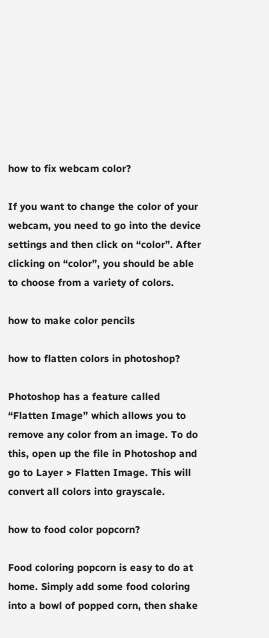how to fix webcam color?

If you want to change the color of your webcam, you need to go into the device settings and then click on “color”. After clicking on “color”, you should be able to choose from a variety of colors.

how to make color pencils

how to flatten colors in photoshop?

Photoshop has a feature called “Flatten Image” which allows you to remove any color from an image. To do this, open up the file in Photoshop and go to Layer > Flatten Image. This will convert all colors into grayscale.

how to food color popcorn?

Food coloring popcorn is easy to do at home. Simply add some food coloring into a bowl of popped corn, then shake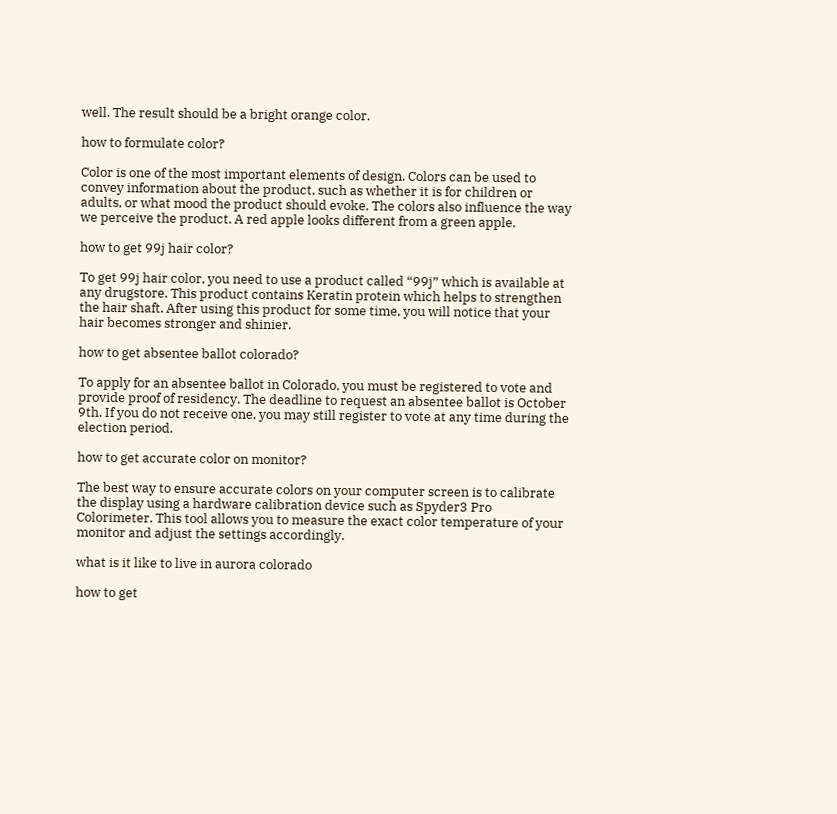well. The result should be a bright orange color.

how to formulate color?

Color is one of the most important elements of design. Colors can be used to convey information about the product, such as whether it is for children or adults, or what mood the product should evoke. The colors also influence the way we perceive the product. A red apple looks different from a green apple.

how to get 99j hair color?

To get 99j hair color, you need to use a product called “99j” which is available at any drugstore. This product contains Keratin protein which helps to strengthen the hair shaft. After using this product for some time, you will notice that your hair becomes stronger and shinier.

how to get absentee ballot colorado?

To apply for an absentee ballot in Colorado, you must be registered to vote and provide proof of residency. The deadline to request an absentee ballot is October 9th. If you do not receive one, you may still register to vote at any time during the election period.

how to get accurate color on monitor?

The best way to ensure accurate colors on your computer screen is to calibrate the display using a hardware calibration device such as Spyder3 Pro Colorimeter. This tool allows you to measure the exact color temperature of your monitor and adjust the settings accordingly.

what is it like to live in aurora colorado

how to get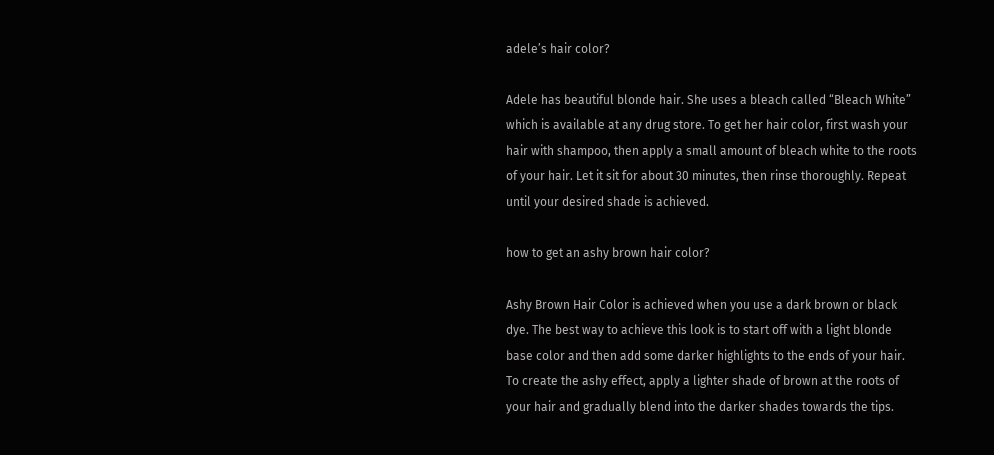adele’s hair color?

Adele has beautiful blonde hair. She uses a bleach called “Bleach White” which is available at any drug store. To get her hair color, first wash your hair with shampoo, then apply a small amount of bleach white to the roots of your hair. Let it sit for about 30 minutes, then rinse thoroughly. Repeat until your desired shade is achieved.

how to get an ashy brown hair color?

Ashy Brown Hair Color is achieved when you use a dark brown or black dye. The best way to achieve this look is to start off with a light blonde base color and then add some darker highlights to the ends of your hair. To create the ashy effect, apply a lighter shade of brown at the roots of your hair and gradually blend into the darker shades towards the tips.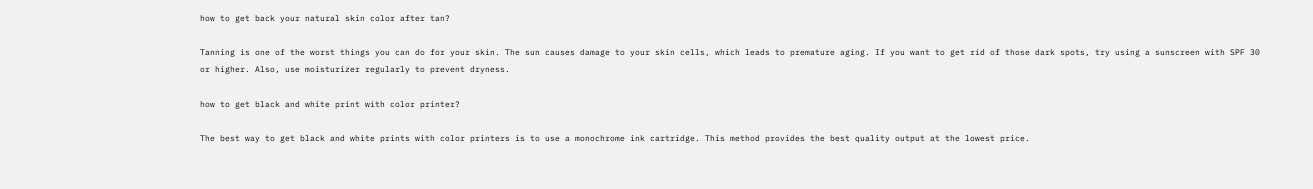how to get back your natural skin color after tan?

Tanning is one of the worst things you can do for your skin. The sun causes damage to your skin cells, which leads to premature aging. If you want to get rid of those dark spots, try using a sunscreen with SPF 30 or higher. Also, use moisturizer regularly to prevent dryness.

how to get black and white print with color printer?

The best way to get black and white prints with color printers is to use a monochrome ink cartridge. This method provides the best quality output at the lowest price.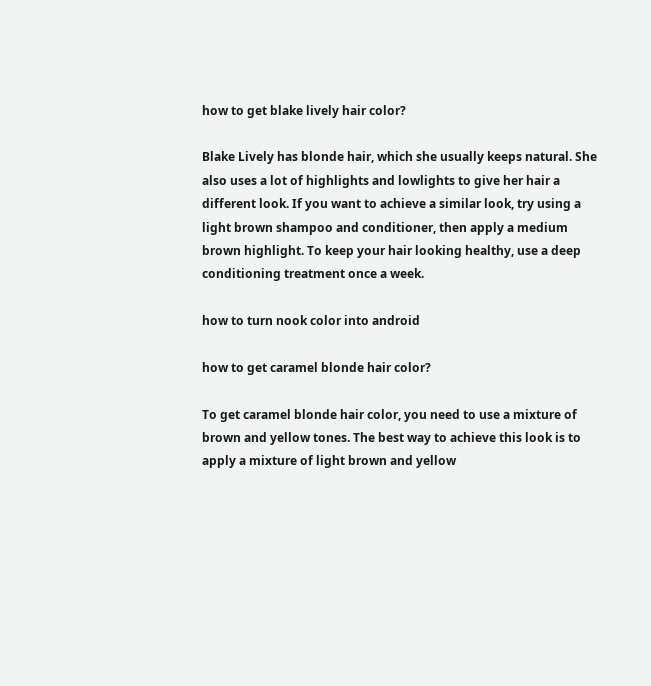how to get blake lively hair color?

Blake Lively has blonde hair, which she usually keeps natural. She also uses a lot of highlights and lowlights to give her hair a different look. If you want to achieve a similar look, try using a light brown shampoo and conditioner, then apply a medium brown highlight. To keep your hair looking healthy, use a deep conditioning treatment once a week.

how to turn nook color into android

how to get caramel blonde hair color?

To get caramel blonde hair color, you need to use a mixture of brown and yellow tones. The best way to achieve this look is to apply a mixture of light brown and yellow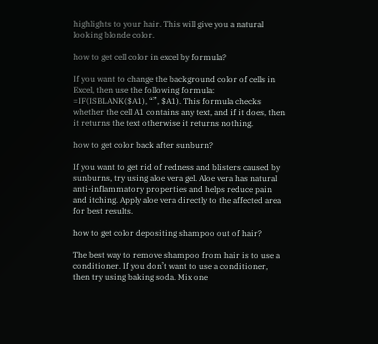highlights to your hair. This will give you a natural looking blonde color.

how to get cell color in excel by formula?

If you want to change the background color of cells in Excel, then use the following formula: =IF(ISBLANK($A1), “”, $A1). This formula checks whether the cell A1 contains any text, and if it does, then it returns the text otherwise it returns nothing.

how to get color back after sunburn?

If you want to get rid of redness and blisters caused by sunburns, try using aloe vera gel. Aloe vera has natural anti-inflammatory properties and helps reduce pain and itching. Apply aloe vera directly to the affected area for best results.

how to get color depositing shampoo out of hair?

The best way to remove shampoo from hair is to use a conditioner. If you don’t want to use a conditioner, then try using baking soda. Mix one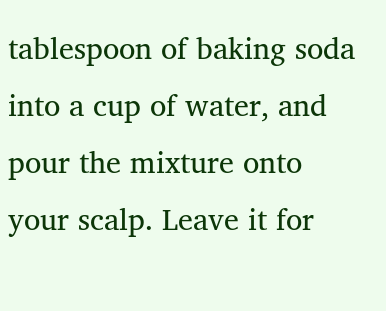tablespoon of baking soda into a cup of water, and pour the mixture onto your scalp. Leave it for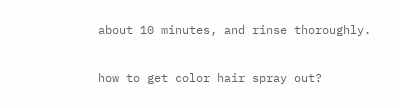about 10 minutes, and rinse thoroughly.

how to get color hair spray out?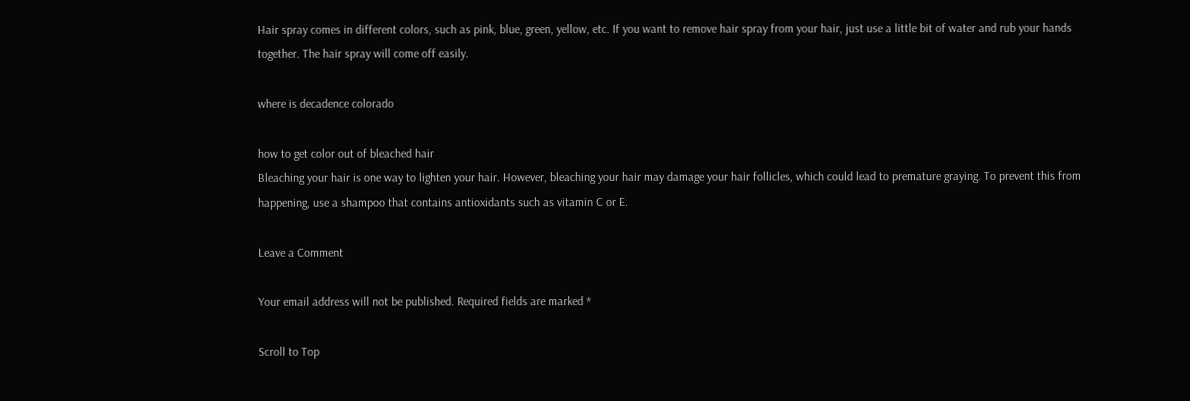Hair spray comes in different colors, such as pink, blue, green, yellow, etc. If you want to remove hair spray from your hair, just use a little bit of water and rub your hands together. The hair spray will come off easily.

where is decadence colorado

how to get color out of bleached hair
Bleaching your hair is one way to lighten your hair. However, bleaching your hair may damage your hair follicles, which could lead to premature graying. To prevent this from happening, use a shampoo that contains antioxidants such as vitamin C or E.

Leave a Comment

Your email address will not be published. Required fields are marked *

Scroll to Top